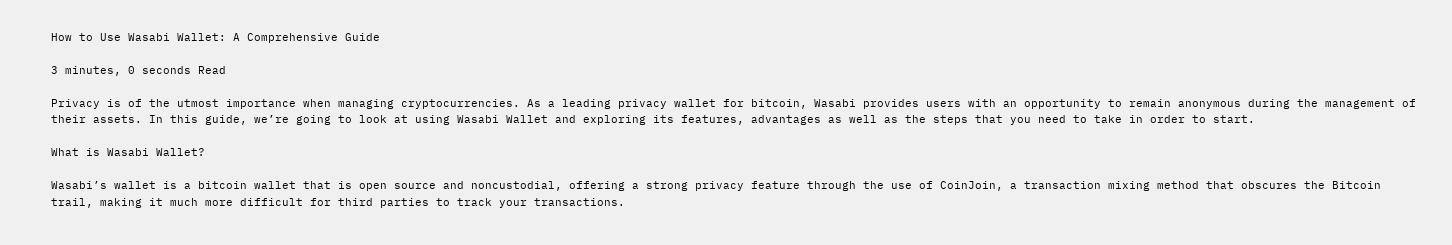How to Use Wasabi Wallet: A Comprehensive Guide

3 minutes, 0 seconds Read

Privacy is of the utmost importance when managing cryptocurrencies. As a leading privacy wallet for bitcoin, Wasabi provides users with an opportunity to remain anonymous during the management of their assets. In this guide, we’re going to look at using Wasabi Wallet and exploring its features, advantages as well as the steps that you need to take in order to start.

What is Wasabi Wallet?

Wasabi’s wallet is a bitcoin wallet that is open source and noncustodial, offering a strong privacy feature through the use of CoinJoin, a transaction mixing method that obscures the Bitcoin trail, making it much more difficult for third parties to track your transactions.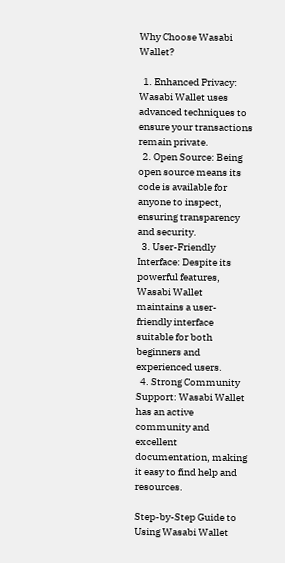Why Choose Wasabi Wallet?

  1. Enhanced Privacy: Wasabi Wallet uses advanced techniques to ensure your transactions remain private.
  2. Open Source: Being open source means its code is available for anyone to inspect, ensuring transparency and security.
  3. User-Friendly Interface: Despite its powerful features, Wasabi Wallet maintains a user-friendly interface suitable for both beginners and experienced users.
  4. Strong Community Support: Wasabi Wallet has an active community and excellent documentation, making it easy to find help and resources.

Step-by-Step Guide to Using Wasabi Wallet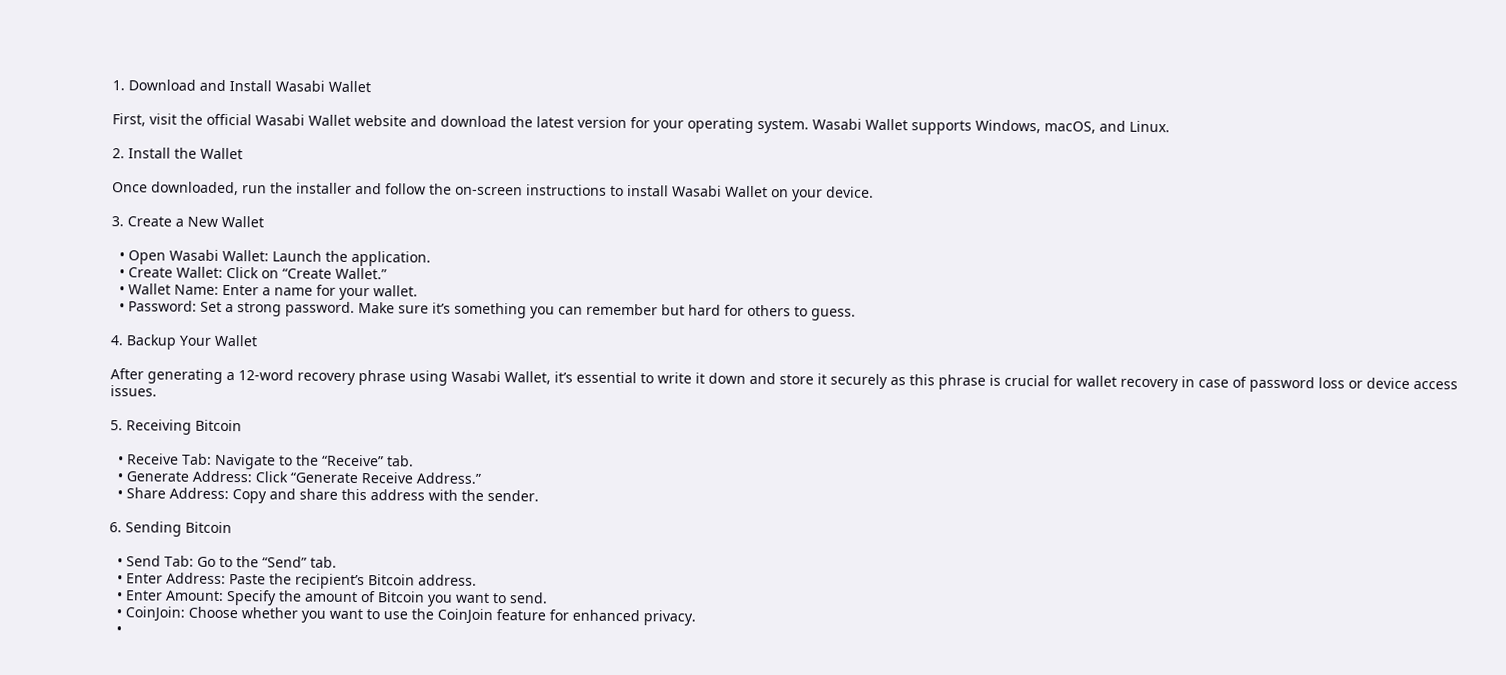1. Download and Install Wasabi Wallet

First, visit the official Wasabi Wallet website and download the latest version for your operating system. Wasabi Wallet supports Windows, macOS, and Linux.

2. Install the Wallet

Once downloaded, run the installer and follow the on-screen instructions to install Wasabi Wallet on your device.

3. Create a New Wallet

  • Open Wasabi Wallet: Launch the application.
  • Create Wallet: Click on “Create Wallet.”
  • Wallet Name: Enter a name for your wallet.
  • Password: Set a strong password. Make sure it’s something you can remember but hard for others to guess.

4. Backup Your Wallet

After generating a 12-word recovery phrase using Wasabi Wallet, it’s essential to write it down and store it securely as this phrase is crucial for wallet recovery in case of password loss or device access issues.

5. Receiving Bitcoin

  • Receive Tab: Navigate to the “Receive” tab.
  • Generate Address: Click “Generate Receive Address.”
  • Share Address: Copy and share this address with the sender.

6. Sending Bitcoin

  • Send Tab: Go to the “Send” tab.
  • Enter Address: Paste the recipient’s Bitcoin address.
  • Enter Amount: Specify the amount of Bitcoin you want to send.
  • CoinJoin: Choose whether you want to use the CoinJoin feature for enhanced privacy.
  •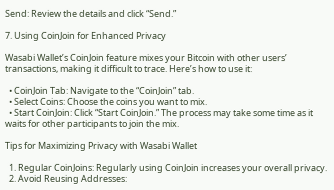Send: Review the details and click “Send.”

7. Using CoinJoin for Enhanced Privacy

Wasabi Wallet’s CoinJoin feature mixes your Bitcoin with other users’ transactions, making it difficult to trace. Here’s how to use it:

  • CoinJoin Tab: Navigate to the “CoinJoin” tab.
  • Select Coins: Choose the coins you want to mix.
  • Start CoinJoin: Click “Start CoinJoin.” The process may take some time as it waits for other participants to join the mix.

Tips for Maximizing Privacy with Wasabi Wallet

  1. Regular CoinJoins: Regularly using CoinJoin increases your overall privacy.
  2. Avoid Reusing Addresses: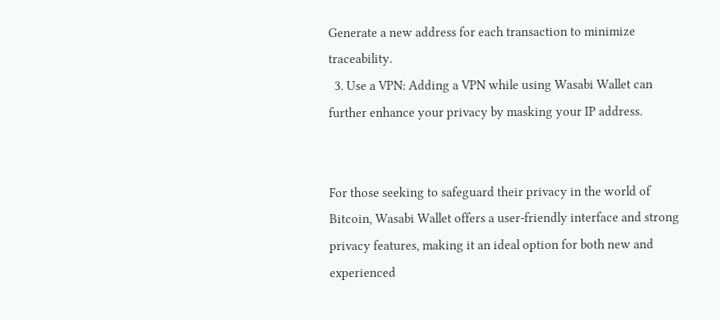Generate a new address for each transaction to minimize traceability.
  3. Use a VPN: Adding a VPN while using Wasabi Wallet can further enhance your privacy by masking your IP address.


For those seeking to safeguard their privacy in the world of Bitcoin, Wasabi Wallet offers a user-friendly interface and strong privacy features, making it an ideal option for both new and experienced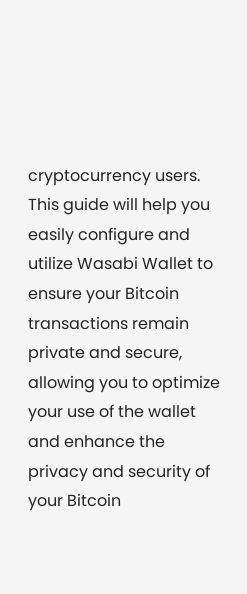cryptocurrency users. This guide will help you easily configure and utilize Wasabi Wallet to ensure your Bitcoin transactions remain private and secure, allowing you to optimize your use of the wallet and enhance the privacy and security of your Bitcoin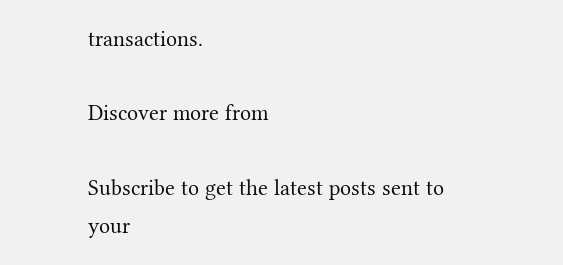transactions.

Discover more from

Subscribe to get the latest posts sent to your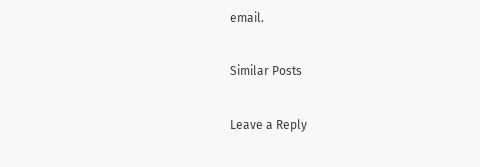email.

Similar Posts

Leave a Reply